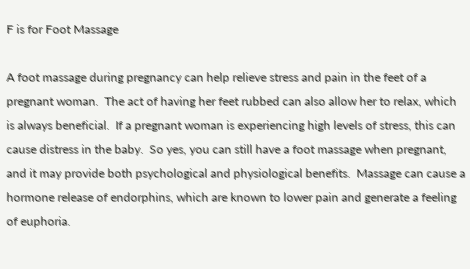F is for Foot Massage

A foot massage during pregnancy can help relieve stress and pain in the feet of a pregnant woman.  The act of having her feet rubbed can also allow her to relax, which is always beneficial.  If a pregnant woman is experiencing high levels of stress, this can cause distress in the baby.  So yes, you can still have a foot massage when pregnant, and it may provide both psychological and physiological benefits.  Massage can cause a hormone release of endorphins, which are known to lower pain and generate a feeling of euphoria.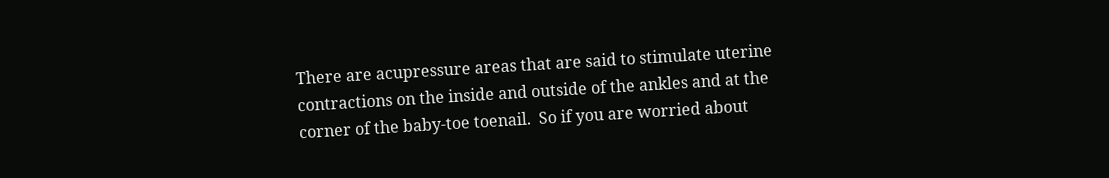There are acupressure areas that are said to stimulate uterine contractions on the inside and outside of the ankles and at the corner of the baby-toe toenail.  So if you are worried about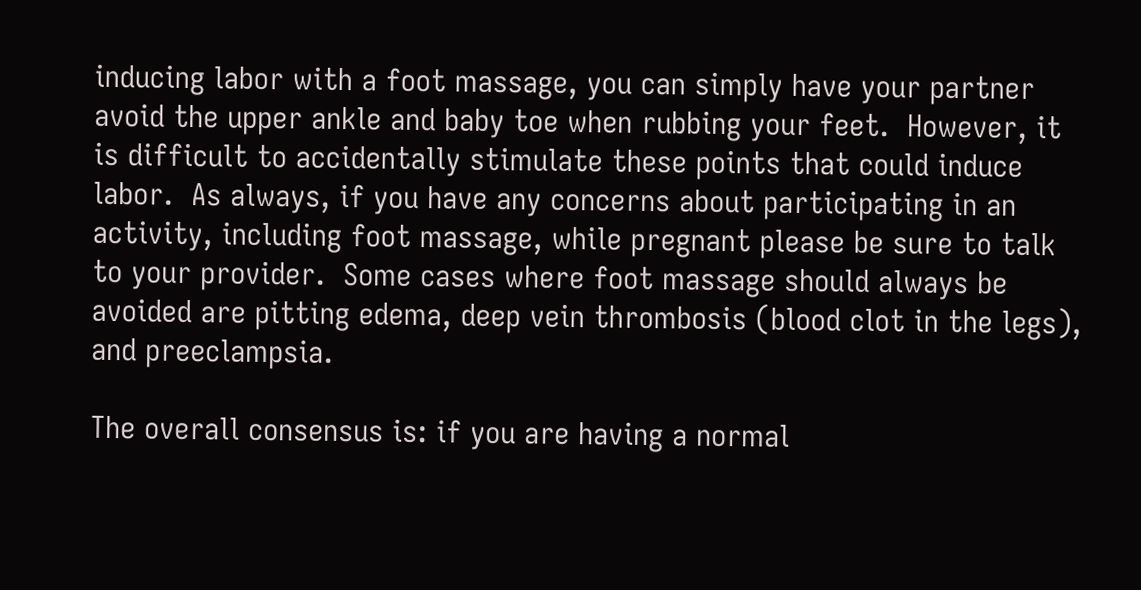inducing labor with a foot massage, you can simply have your partner avoid the upper ankle and baby toe when rubbing your feet.  However, it is difficult to accidentally stimulate these points that could induce labor.  As always, if you have any concerns about participating in an activity, including foot massage, while pregnant please be sure to talk to your provider.  Some cases where foot massage should always be avoided are pitting edema, deep vein thrombosis (blood clot in the legs), and preeclampsia.

The overall consensus is: if you are having a normal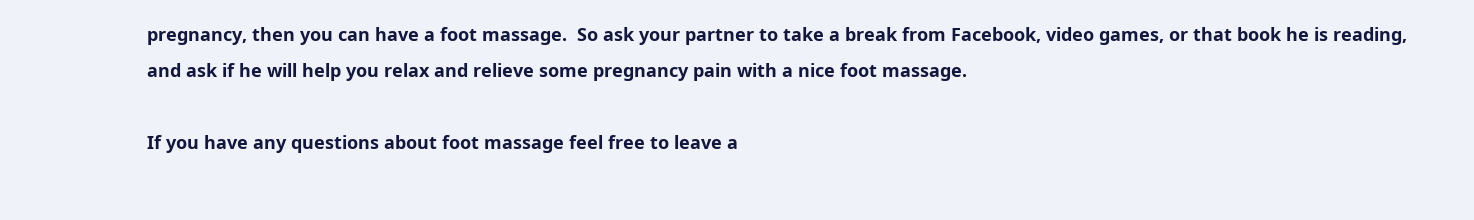pregnancy, then you can have a foot massage.  So ask your partner to take a break from Facebook, video games, or that book he is reading, and ask if he will help you relax and relieve some pregnancy pain with a nice foot massage.

If you have any questions about foot massage feel free to leave a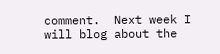comment.  Next week I will blog about the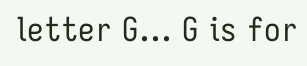letter G… G is for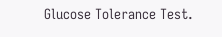Glucose Tolerance Test.